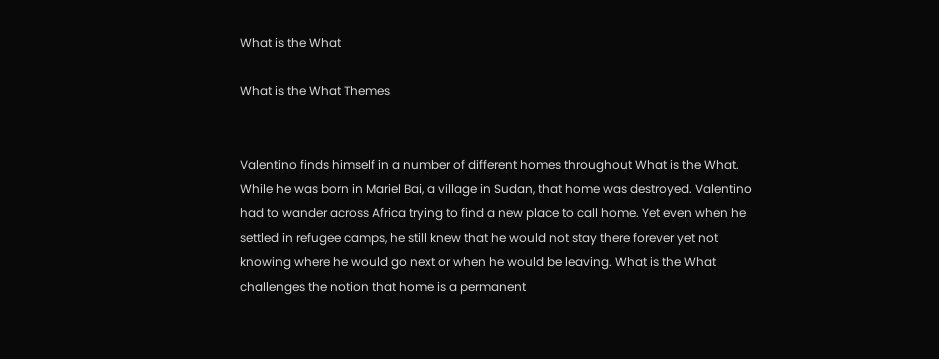What is the What

What is the What Themes


Valentino finds himself in a number of different homes throughout What is the What. While he was born in Mariel Bai, a village in Sudan, that home was destroyed. Valentino had to wander across Africa trying to find a new place to call home. Yet even when he settled in refugee camps, he still knew that he would not stay there forever yet not knowing where he would go next or when he would be leaving. What is the What challenges the notion that home is a permanent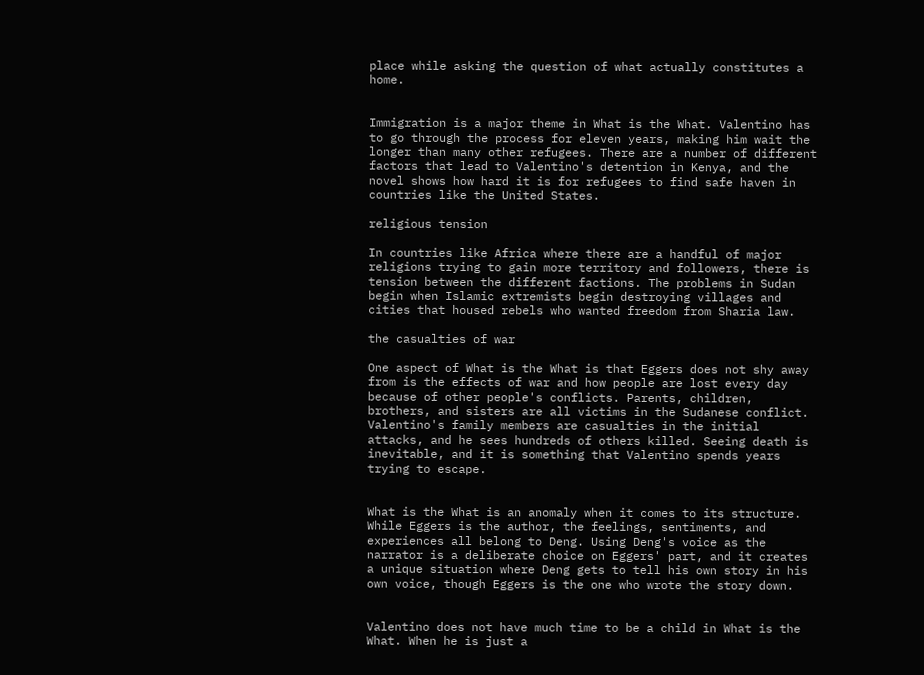place while asking the question of what actually constitutes a home.


Immigration is a major theme in What is the What. Valentino has to go through the process for eleven years, making him wait the longer than many other refugees. There are a number of different factors that lead to Valentino's detention in Kenya, and the novel shows how hard it is for refugees to find safe haven in countries like the United States.

religious tension

In countries like Africa where there are a handful of major religions trying to gain more territory and followers, there is tension between the different factions. The problems in Sudan begin when Islamic extremists begin destroying villages and cities that housed rebels who wanted freedom from Sharia law.

the casualties of war

One aspect of What is the What is that Eggers does not shy away from is the effects of war and how people are lost every day because of other people's conflicts. Parents, children, brothers, and sisters are all victims in the Sudanese conflict. Valentino's family members are casualties in the initial attacks, and he sees hundreds of others killed. Seeing death is inevitable, and it is something that Valentino spends years trying to escape.


What is the What is an anomaly when it comes to its structure. While Eggers is the author, the feelings, sentiments, and experiences all belong to Deng. Using Deng's voice as the narrator is a deliberate choice on Eggers' part, and it creates a unique situation where Deng gets to tell his own story in his own voice, though Eggers is the one who wrote the story down.


Valentino does not have much time to be a child in What is the What. When he is just a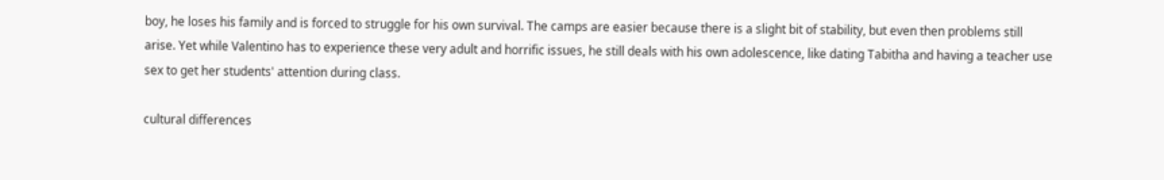boy, he loses his family and is forced to struggle for his own survival. The camps are easier because there is a slight bit of stability, but even then problems still arise. Yet while Valentino has to experience these very adult and horrific issues, he still deals with his own adolescence, like dating Tabitha and having a teacher use sex to get her students' attention during class.

cultural differences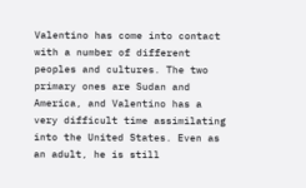Valentino has come into contact with a number of different peoples and cultures. The two primary ones are Sudan and America, and Valentino has a very difficult time assimilating into the United States. Even as an adult, he is still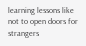learning lessons like not to open doors for strangers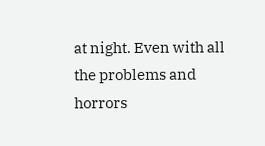at night. Even with all the problems and horrors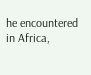he encountered in Africa,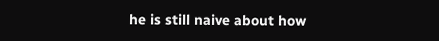he is still naive about how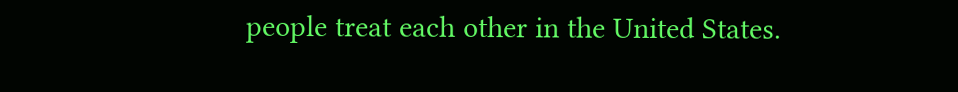people treat each other in the United States.